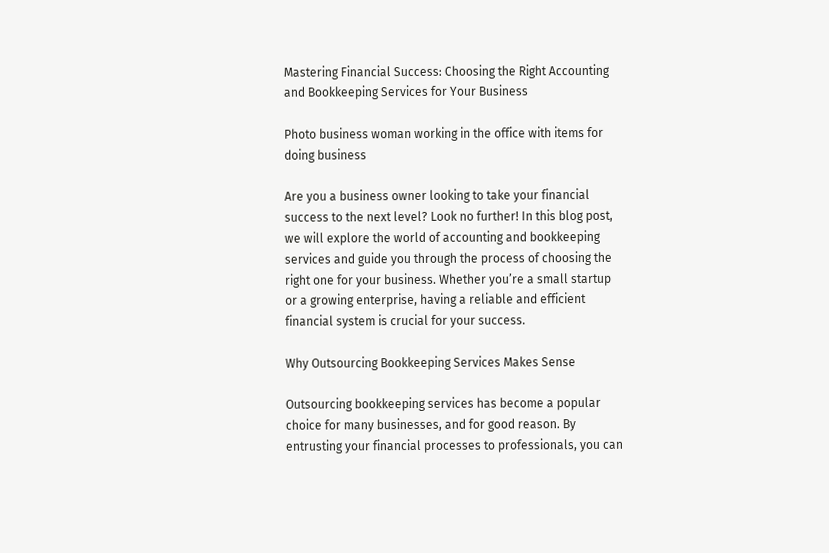Mastering Financial Success: Choosing the Right Accounting and Bookkeeping Services for Your Business

Photo business woman working in the office with items for doing business

Are you a business owner looking to take your financial success to the next level? Look no further! In this blog post, we will explore the world of accounting and bookkeeping services and guide you through the process of choosing the right one for your business. Whether you’re a small startup or a growing enterprise, having a reliable and efficient financial system is crucial for your success.

Why Outsourcing Bookkeeping Services Makes Sense

Outsourcing bookkeeping services has become a popular choice for many businesses, and for good reason. By entrusting your financial processes to professionals, you can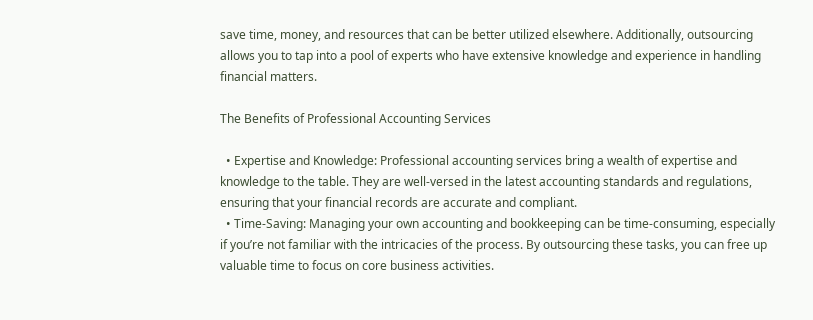save time, money, and resources that can be better utilized elsewhere. Additionally, outsourcing allows you to tap into a pool of experts who have extensive knowledge and experience in handling financial matters.

The Benefits of Professional Accounting Services

  • Expertise and Knowledge: Professional accounting services bring a wealth of expertise and knowledge to the table. They are well-versed in the latest accounting standards and regulations, ensuring that your financial records are accurate and compliant.
  • Time-Saving: Managing your own accounting and bookkeeping can be time-consuming, especially if you’re not familiar with the intricacies of the process. By outsourcing these tasks, you can free up valuable time to focus on core business activities.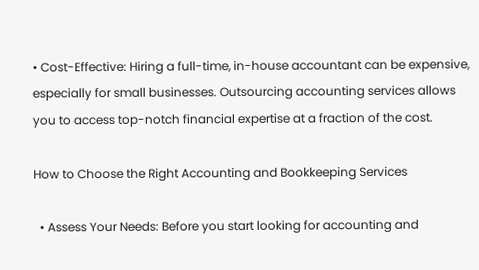• Cost-Effective: Hiring a full-time, in-house accountant can be expensive, especially for small businesses. Outsourcing accounting services allows you to access top-notch financial expertise at a fraction of the cost.

How to Choose the Right Accounting and Bookkeeping Services

  • Assess Your Needs: Before you start looking for accounting and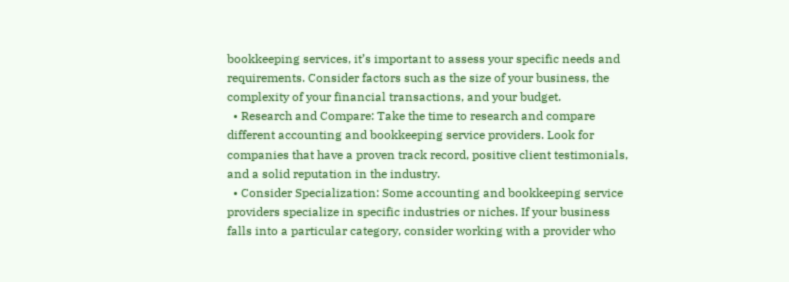bookkeeping services, it’s important to assess your specific needs and requirements. Consider factors such as the size of your business, the complexity of your financial transactions, and your budget.
  • Research and Compare: Take the time to research and compare different accounting and bookkeeping service providers. Look for companies that have a proven track record, positive client testimonials, and a solid reputation in the industry.
  • Consider Specialization: Some accounting and bookkeeping service providers specialize in specific industries or niches. If your business falls into a particular category, consider working with a provider who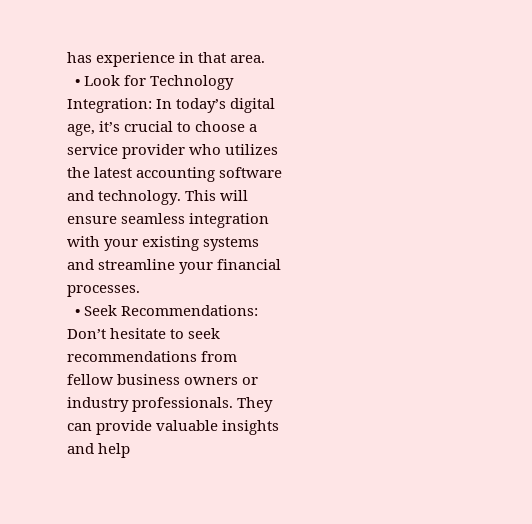has experience in that area.
  • Look for Technology Integration: In today’s digital age, it’s crucial to choose a service provider who utilizes the latest accounting software and technology. This will ensure seamless integration with your existing systems and streamline your financial processes.
  • Seek Recommendations: Don’t hesitate to seek recommendations from fellow business owners or industry professionals. They can provide valuable insights and help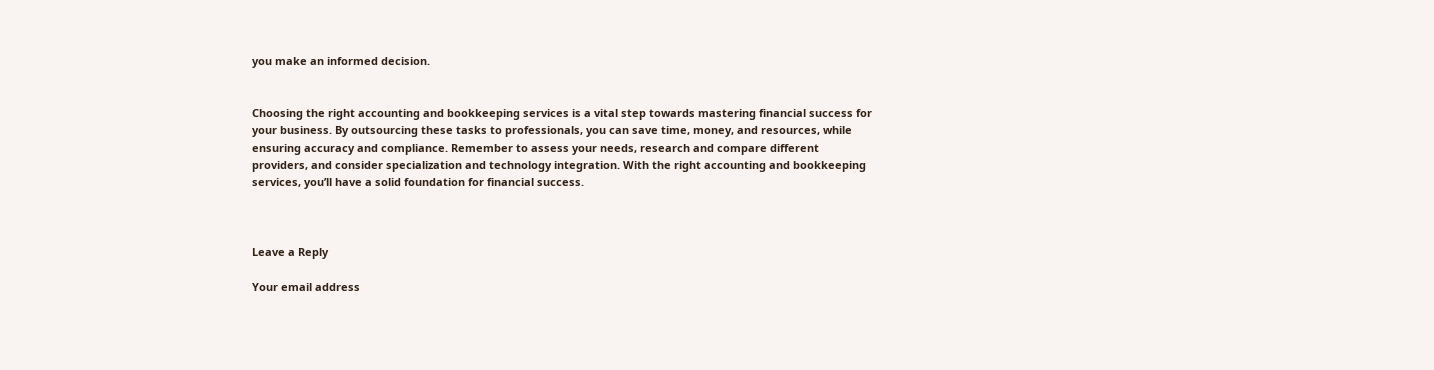you make an informed decision.


Choosing the right accounting and bookkeeping services is a vital step towards mastering financial success for your business. By outsourcing these tasks to professionals, you can save time, money, and resources, while ensuring accuracy and compliance. Remember to assess your needs, research and compare different providers, and consider specialization and technology integration. With the right accounting and bookkeeping services, you’ll have a solid foundation for financial success.



Leave a Reply

Your email address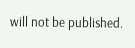will not be published.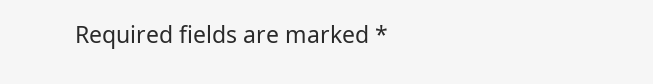Required fields are marked *